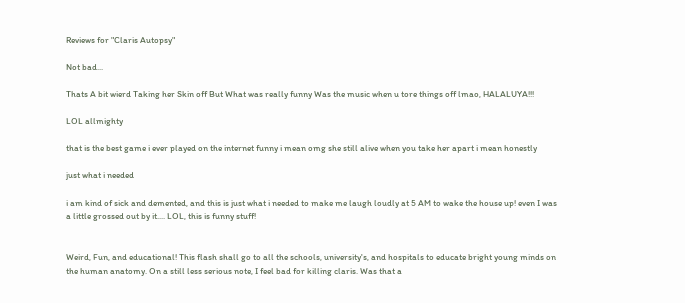Reviews for "Claris Autopsy"

Not bad...

Thats A bit wierd Taking her Skin off But What was really funny Was the music when u tore things off lmao, HALALUYA!!!

LOL allmighty

that is the best game i ever played on the internet funny i mean omg she still alive when you take her apart i mean honestly

just what i needed

i am kind of sick and demented, and this is just what i needed to make me laugh loudly at 5 AM to wake the house up! even I was a little grossed out by it.... LOL, this is funny stuff!


Weird, Fun, and educational! This flash shall go to all the schools, university's, and hospitals to educate bright young minds on the human anatomy. On a still less serious note, I feel bad for killing claris. Was that a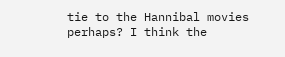tie to the Hannibal movies perhaps? I think the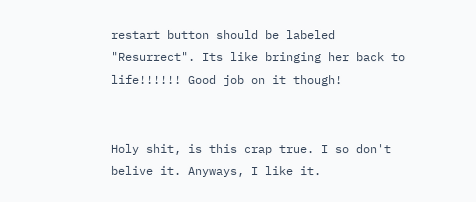restart button should be labeled "Resurrect". Its like bringing her back to life!!!!!! Good job on it though!


Holy shit, is this crap true. I so don't belive it. Anyways, I like it.